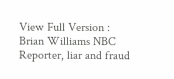View Full Version : Brian Williams NBC Reporter, liar and fraud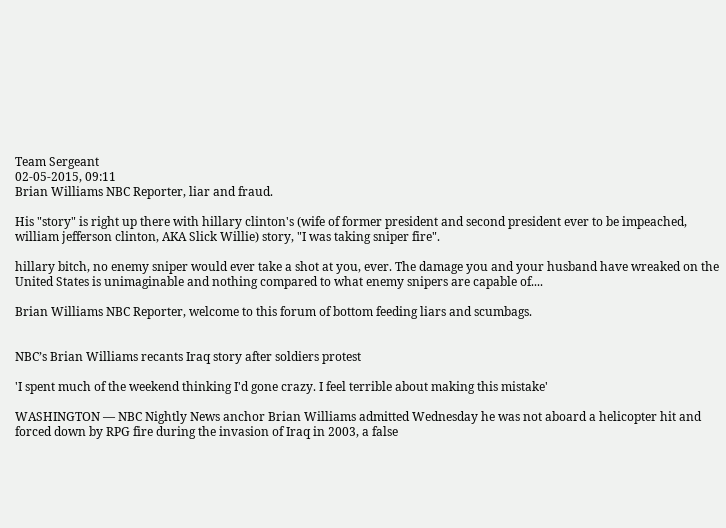Team Sergeant
02-05-2015, 09:11
Brian Williams NBC Reporter, liar and fraud.

His "story" is right up there with hillary clinton's (wife of former president and second president ever to be impeached, william jefferson clinton, AKA Slick Willie) story, "I was taking sniper fire".

hillary bitch, no enemy sniper would ever take a shot at you, ever. The damage you and your husband have wreaked on the United States is unimaginable and nothing compared to what enemy snipers are capable of....

Brian Williams NBC Reporter, welcome to this forum of bottom feeding liars and scumbags.


NBC’s Brian Williams recants Iraq story after soldiers protest

'I spent much of the weekend thinking I'd gone crazy. I feel terrible about making this mistake'

WASHINGTON — NBC Nightly News anchor Brian Williams admitted Wednesday he was not aboard a helicopter hit and forced down by RPG fire during the invasion of Iraq in 2003, a false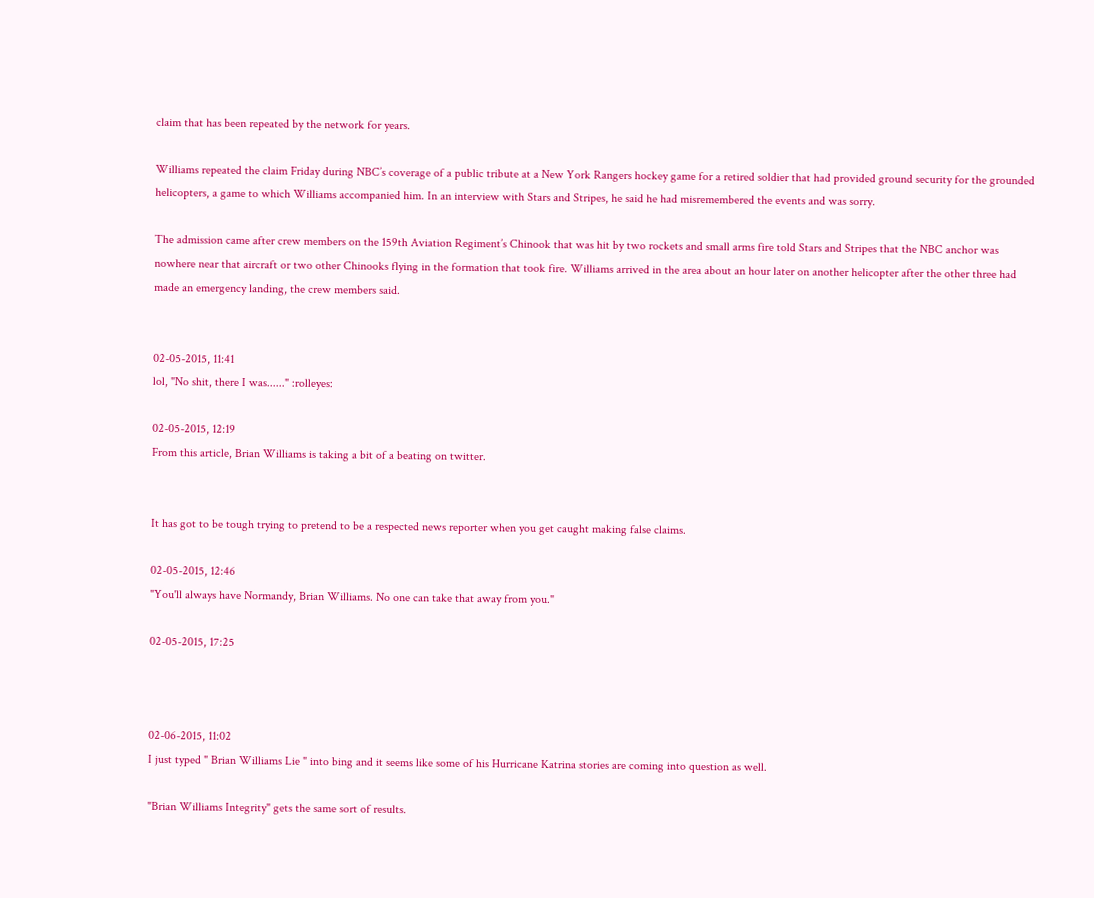claim that has been repeated by the network for years.

Williams repeated the claim Friday during NBC’s coverage of a public tribute at a New York Rangers hockey game for a retired soldier that had provided ground security for the grounded helicopters, a game to which Williams accompanied him. In an interview with Stars and Stripes, he said he had misremembered the events and was sorry.

The admission came after crew members on the 159th Aviation Regiment’s Chinook that was hit by two rockets and small arms fire told Stars and Stripes that the NBC anchor was nowhere near that aircraft or two other Chinooks flying in the formation that took fire. Williams arrived in the area about an hour later on another helicopter after the other three had made an emergency landing, the crew members said.


02-05-2015, 11:41
lol, "No shit, there I was......" :rolleyes:

02-05-2015, 12:19
From this article, Brian Williams is taking a bit of a beating on twitter.


It has got to be tough trying to pretend to be a respected news reporter when you get caught making false claims.

02-05-2015, 12:46
"You'll always have Normandy, Brian Williams. No one can take that away from you."

02-05-2015, 17:25



02-06-2015, 11:02
I just typed " Brian Williams Lie " into bing and it seems like some of his Hurricane Katrina stories are coming into question as well.

"Brian Williams Integrity" gets the same sort of results.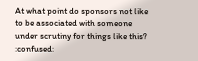At what point do sponsors not like to be associated with someone under scrutiny for things like this? :confused: